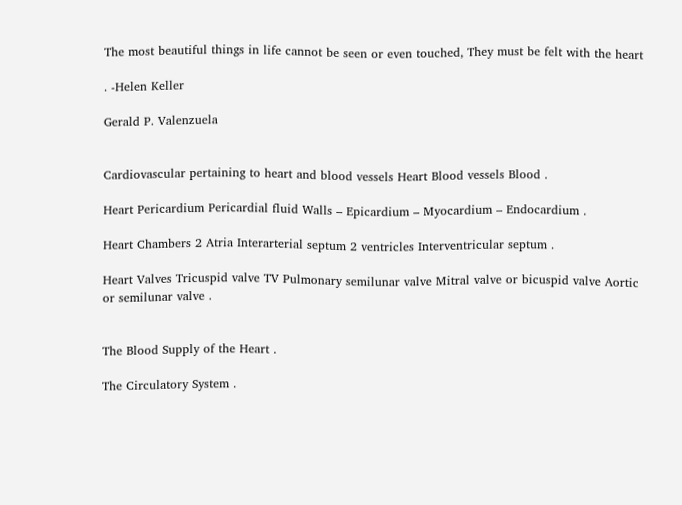The most beautiful things in life cannot be seen or even touched, They must be felt with the heart

. -Helen Keller

Gerald P. Valenzuela


Cardiovascular pertaining to heart and blood vessels Heart Blood vessels Blood .

Heart Pericardium Pericardial fluid Walls – Epicardium – Myocardium – Endocardium .

Heart Chambers 2 Atria Interarterial septum 2 ventricles Interventricular septum .

Heart Valves Tricuspid valve TV Pulmonary semilunar valve Mitral valve or bicuspid valve Aortic or semilunar valve .


The Blood Supply of the Heart .

The Circulatory System .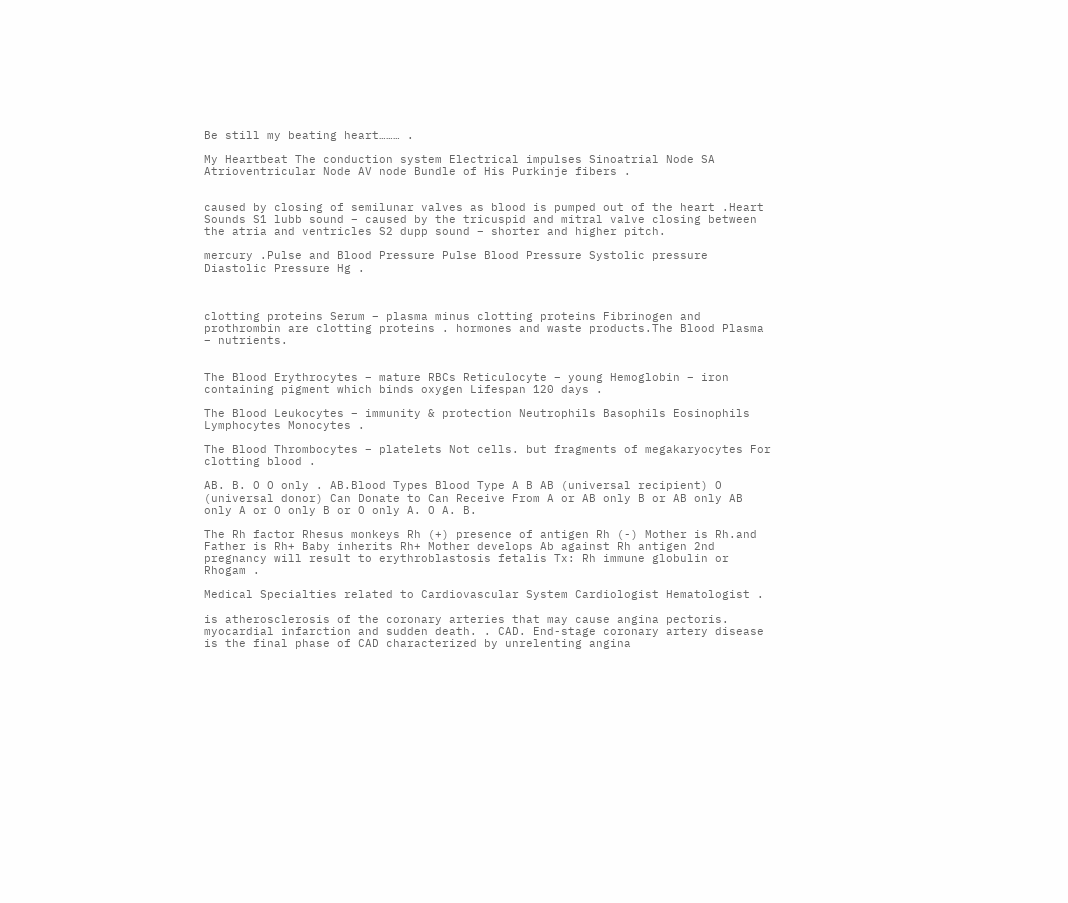Be still my beating heart……… .

My Heartbeat The conduction system Electrical impulses Sinoatrial Node SA Atrioventricular Node AV node Bundle of His Purkinje fibers .


caused by closing of semilunar valves as blood is pumped out of the heart .Heart Sounds S1 lubb sound – caused by the tricuspid and mitral valve closing between the atria and ventricles S2 dupp sound – shorter and higher pitch.

mercury .Pulse and Blood Pressure Pulse Blood Pressure Systolic pressure Diastolic Pressure Hg .



clotting proteins Serum – plasma minus clotting proteins Fibrinogen and prothrombin are clotting proteins . hormones and waste products.The Blood Plasma – nutrients.


The Blood Erythrocytes – mature RBCs Reticulocyte – young Hemoglobin – iron containing pigment which binds oxygen Lifespan 120 days .

The Blood Leukocytes – immunity & protection Neutrophils Basophils Eosinophils Lymphocytes Monocytes .

The Blood Thrombocytes – platelets Not cells. but fragments of megakaryocytes For clotting blood .

AB. B. O O only . AB.Blood Types Blood Type A B AB (universal recipient) O (universal donor) Can Donate to Can Receive From A or AB only B or AB only AB only A or O only B or O only A. O A. B.

The Rh factor Rhesus monkeys Rh (+) presence of antigen Rh (-) Mother is Rh.and Father is Rh+ Baby inherits Rh+ Mother develops Ab against Rh antigen 2nd pregnancy will result to erythroblastosis fetalis Tx: Rh immune globulin or Rhogam .

Medical Specialties related to Cardiovascular System Cardiologist Hematologist .

is atherosclerosis of the coronary arteries that may cause angina pectoris. myocardial infarction and sudden death. . CAD. End-stage coronary artery disease is the final phase of CAD characterized by unrelenting angina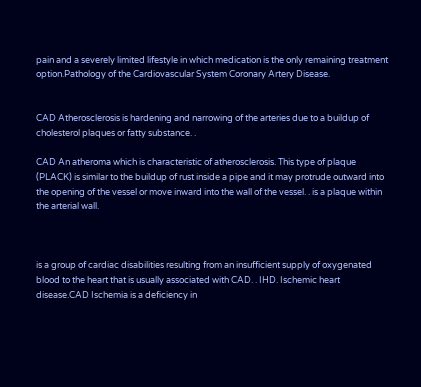pain and a severely limited lifestyle in which medication is the only remaining treatment option.Pathology of the Cardiovascular System Coronary Artery Disease.


CAD Atherosclerosis is hardening and narrowing of the arteries due to a buildup of cholesterol plaques or fatty substance. .

CAD An atheroma which is characteristic of atherosclerosis. This type of plaque (PLACK) is similar to the buildup of rust inside a pipe and it may protrude outward into the opening of the vessel or move inward into the wall of the vessel. . is a plaque within the arterial wall.



is a group of cardiac disabilities resulting from an insufficient supply of oxygenated blood to the heart that is usually associated with CAD. . IHD. Ischemic heart disease.CAD Ischemia is a deficiency in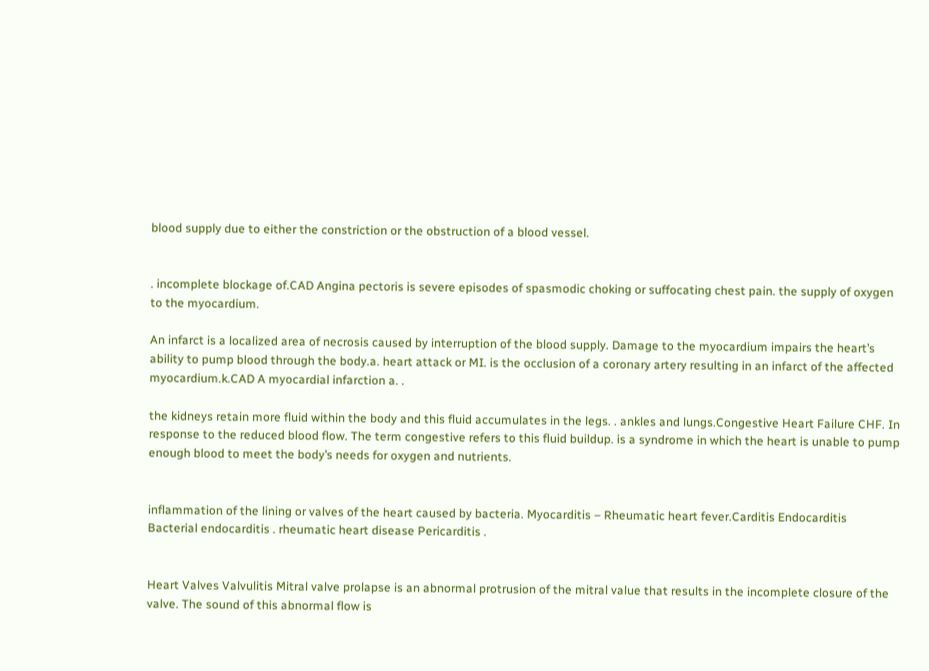blood supply due to either the constriction or the obstruction of a blood vessel.


. incomplete blockage of.CAD Angina pectoris is severe episodes of spasmodic choking or suffocating chest pain. the supply of oxygen to the myocardium.

An infarct is a localized area of necrosis caused by interruption of the blood supply. Damage to the myocardium impairs the heart’s ability to pump blood through the body.a. heart attack or MI. is the occlusion of a coronary artery resulting in an infarct of the affected myocardium.k.CAD A myocardial infarction a. .

the kidneys retain more fluid within the body and this fluid accumulates in the legs. . ankles and lungs.Congestive Heart Failure CHF. In response to the reduced blood flow. The term congestive refers to this fluid buildup. is a syndrome in which the heart is unable to pump enough blood to meet the body’s needs for oxygen and nutrients.


inflammation of the lining or valves of the heart caused by bacteria. Myocarditis – Rheumatic heart fever.Carditis Endocarditis Bacterial endocarditis . rheumatic heart disease Pericarditis .


Heart Valves Valvulitis Mitral valve prolapse is an abnormal protrusion of the mitral value that results in the incomplete closure of the valve. The sound of this abnormal flow is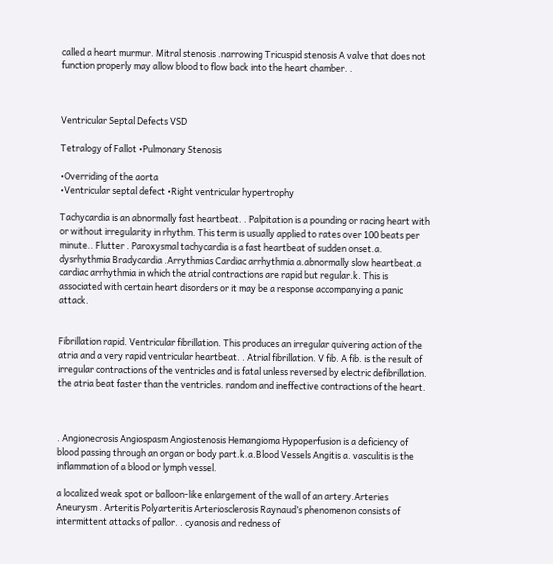called a heart murmur. Mitral stenosis .narrowing Tricuspid stenosis A valve that does not function properly may allow blood to flow back into the heart chamber. .



Ventricular Septal Defects VSD

Tetralogy of Fallot •Pulmonary Stenosis

•Overriding of the aorta
•Ventricular septal defect •Right ventricular hypertrophy

Tachycardia is an abnormally fast heartbeat. . Palpitation is a pounding or racing heart with or without irregularity in rhythm. This term is usually applied to rates over 100 beats per minute.. Flutter . Paroxysmal tachycardia is a fast heartbeat of sudden onset.a. dysrhythmia Bradycardia .Arrythmias Cardiac arrhythmia a.abnormally slow heartbeat.a cardiac arrhythmia in which the atrial contractions are rapid but regular.k. This is associated with certain heart disorders or it may be a response accompanying a panic attack.


Fibrillation rapid. Ventricular fibrillation. This produces an irregular quivering action of the atria and a very rapid ventricular heartbeat. . Atrial fibrillation. V fib. A fib. is the result of irregular contractions of the ventricles and is fatal unless reversed by electric defibrillation. the atria beat faster than the ventricles. random and ineffective contractions of the heart.



. Angionecrosis Angiospasm Angiostenosis Hemangioma Hypoperfusion is a deficiency of blood passing through an organ or body part.k.a.Blood Vessels Angitis a. vasculitis is the inflammation of a blood or lymph vessel.

a localized weak spot or balloon-like enlargement of the wall of an artery.Arteries Aneurysm . Arteritis Polyarteritis Arteriosclerosis Raynaud’s phenomenon consists of intermittent attacks of pallor. . cyanosis and redness of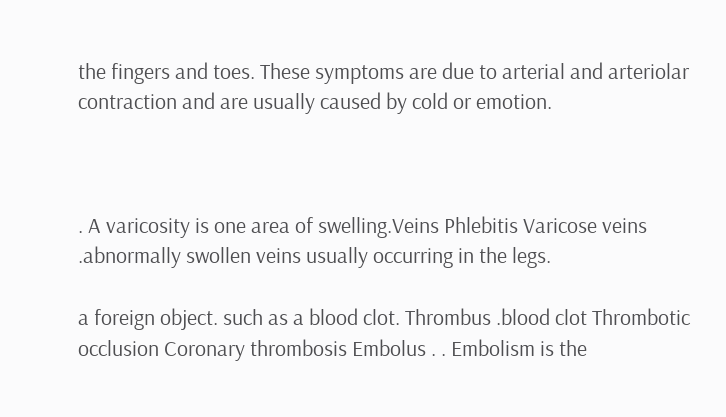the fingers and toes. These symptoms are due to arterial and arteriolar contraction and are usually caused by cold or emotion.



. A varicosity is one area of swelling.Veins Phlebitis Varicose veins .abnormally swollen veins usually occurring in the legs.

a foreign object. such as a blood clot. Thrombus .blood clot Thrombotic occlusion Coronary thrombosis Embolus . . Embolism is the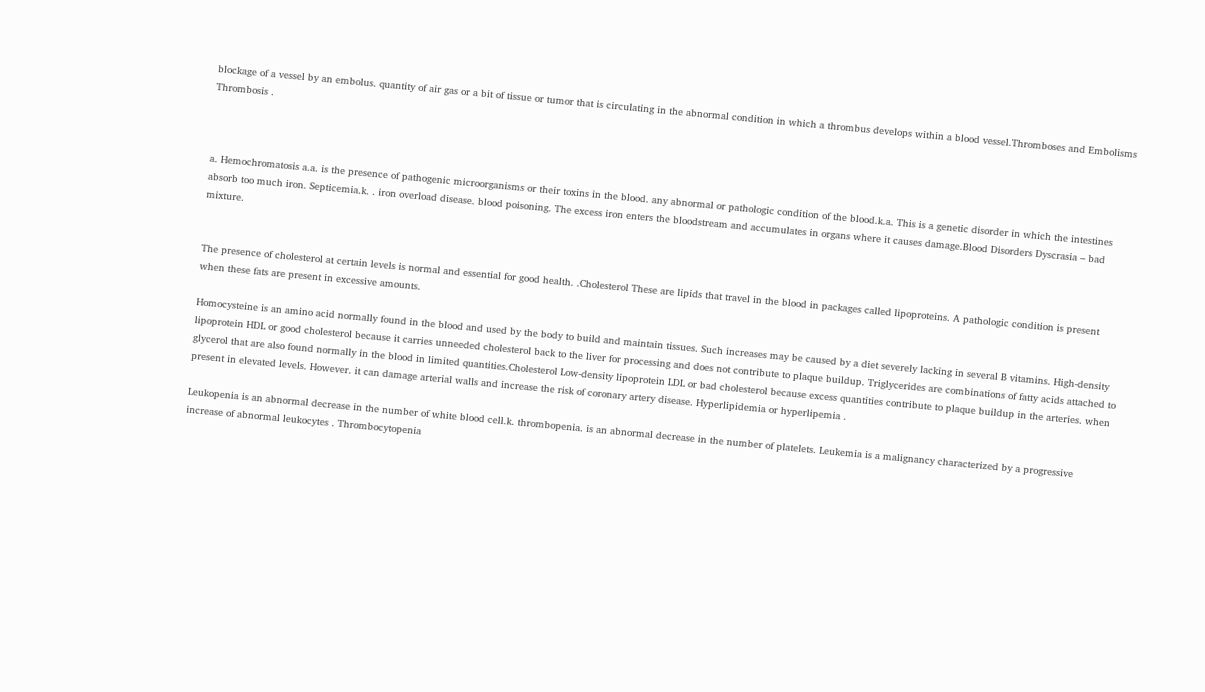blockage of a vessel by an embolus. quantity of air gas or a bit of tissue or tumor that is circulating in the abnormal condition in which a thrombus develops within a blood vessel.Thromboses and Embolisms Thrombosis .



a. Hemochromatosis a.a. is the presence of pathogenic microorganisms or their toxins in the blood. any abnormal or pathologic condition of the blood.k.a. This is a genetic disorder in which the intestines absorb too much iron. Septicemia.k. . iron overload disease. blood poisoning. The excess iron enters the bloodstream and accumulates in organs where it causes damage.Blood Disorders Dyscrasia – bad mixture.


The presence of cholesterol at certain levels is normal and essential for good health. .Cholesterol These are lipids that travel in the blood in packages called lipoproteins. A pathologic condition is present when these fats are present in excessive amounts.

Homocysteine is an amino acid normally found in the blood and used by the body to build and maintain tissues. Such increases may be caused by a diet severely lacking in several B vitamins. High-density lipoprotein HDL or good cholesterol because it carries unneeded cholesterol back to the liver for processing and does not contribute to plaque buildup. Triglycerides are combinations of fatty acids attached to glycerol that are also found normally in the blood in limited quantities.Cholesterol Low-density lipoprotein LDL or bad cholesterol because excess quantities contribute to plaque buildup in the arteries. when present in elevated levels. However. it can damage arterial walls and increase the risk of coronary artery disease. Hyperlipidemia or hyperlipemia .

Leukopenia is an abnormal decrease in the number of white blood cell.k. thrombopenia. is an abnormal decrease in the number of platelets. Leukemia is a malignancy characterized by a progressive increase of abnormal leukocytes . Thrombocytopenia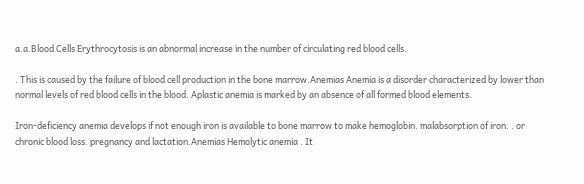a.a.Blood Cells Erythrocytosis is an abnormal increase in the number of circulating red blood cells.

. This is caused by the failure of blood cell production in the bone marrow.Anemias Anemia is a disorder characterized by lower than normal levels of red blood cells in the blood. Aplastic anemia is marked by an absence of all formed blood elements.

Iron-deficiency anemia develops if not enough iron is available to bone marrow to make hemoglobin. malabsorption of iron. . or chronic blood loss. pregnancy and lactation.Anemias Hemolytic anemia . It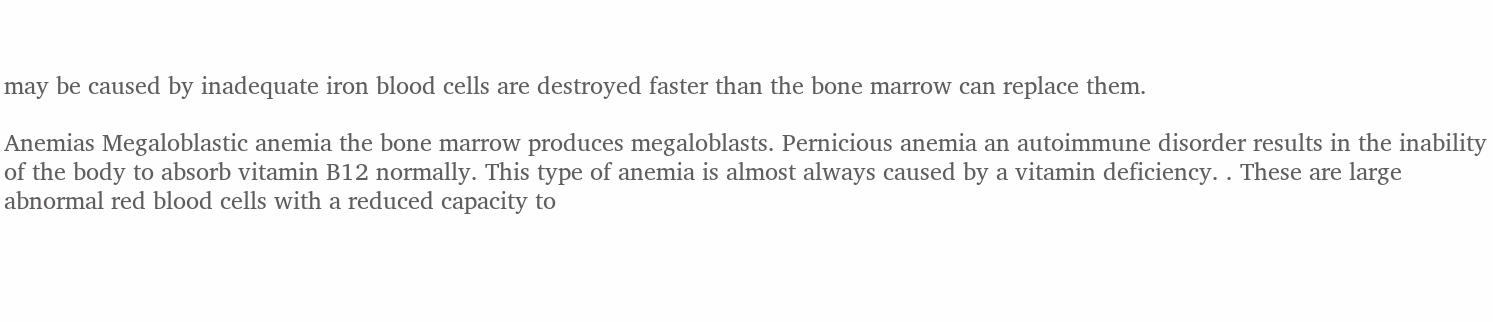may be caused by inadequate iron blood cells are destroyed faster than the bone marrow can replace them.

Anemias Megaloblastic anemia the bone marrow produces megaloblasts. Pernicious anemia an autoimmune disorder results in the inability of the body to absorb vitamin B12 normally. This type of anemia is almost always caused by a vitamin deficiency. . These are large abnormal red blood cells with a reduced capacity to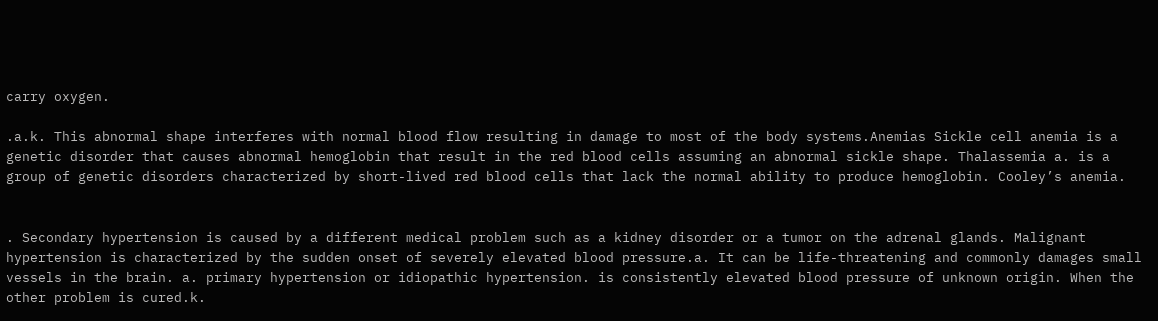carry oxygen.

.a.k. This abnormal shape interferes with normal blood flow resulting in damage to most of the body systems.Anemias Sickle cell anemia is a genetic disorder that causes abnormal hemoglobin that result in the red blood cells assuming an abnormal sickle shape. Thalassemia a. is a group of genetic disorders characterized by short-lived red blood cells that lack the normal ability to produce hemoglobin. Cooley’s anemia.


. Secondary hypertension is caused by a different medical problem such as a kidney disorder or a tumor on the adrenal glands. Malignant hypertension is characterized by the sudden onset of severely elevated blood pressure.a. It can be life-threatening and commonly damages small vessels in the brain. a. primary hypertension or idiopathic hypertension. is consistently elevated blood pressure of unknown origin. When the other problem is cured.k.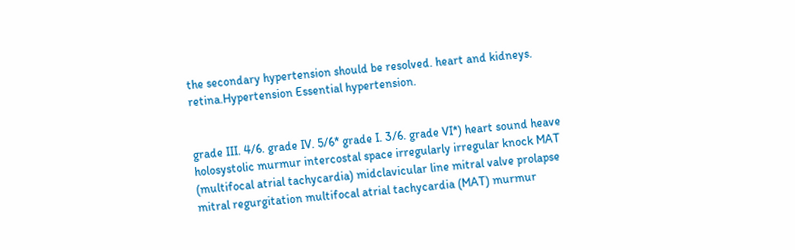the secondary hypertension should be resolved. heart and kidneys. retina.Hypertension Essential hypertension.


grade III. 4/6. grade IV. 5/6* grade I. 3/6. grade VI*) heart sound heave holosystolic murmur intercostal space irregularly irregular knock MAT (multifocal atrial tachycardia) midclavicular line mitral valve prolapse mitral regurgitation multifocal atrial tachycardia (MAT) murmur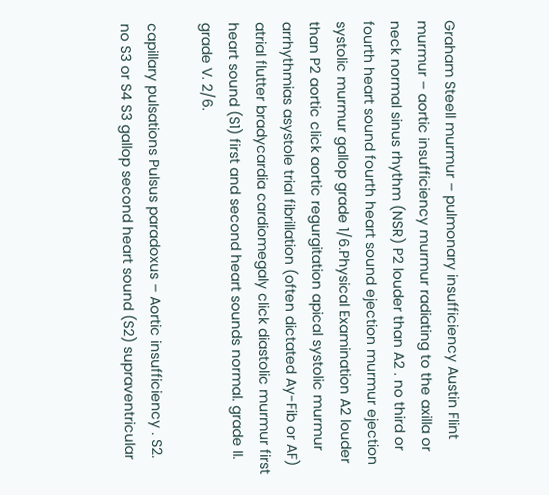Graham Steell murmur – pulmonary insufficiency Austin Flint murmur – aortic insufficiency murmur radiating to the axilla or neck normal sinus rhythm (NSR) P2 louder than A2 . no third or fourth heart sound fourth heart sound ejection murmur ejection systolic murmur gallop grade 1/6.Physical Examination A2 louder than P2 aortic click aortic regurgitation apical systolic murmur arrhythmias asystole trial fibrillation (often dictated Ay-Fib or AF) atrial flutter bradycardia cardiomegaly click diastolic murmur first heart sound (S1) first and second heart sounds normal. grade II. grade V. 2/6.

capillary pulsations Pulsus paradoxus – Aortic insufficiency . S2. no S3 or S4 S3 gallop second heart sound (S2) supraventricular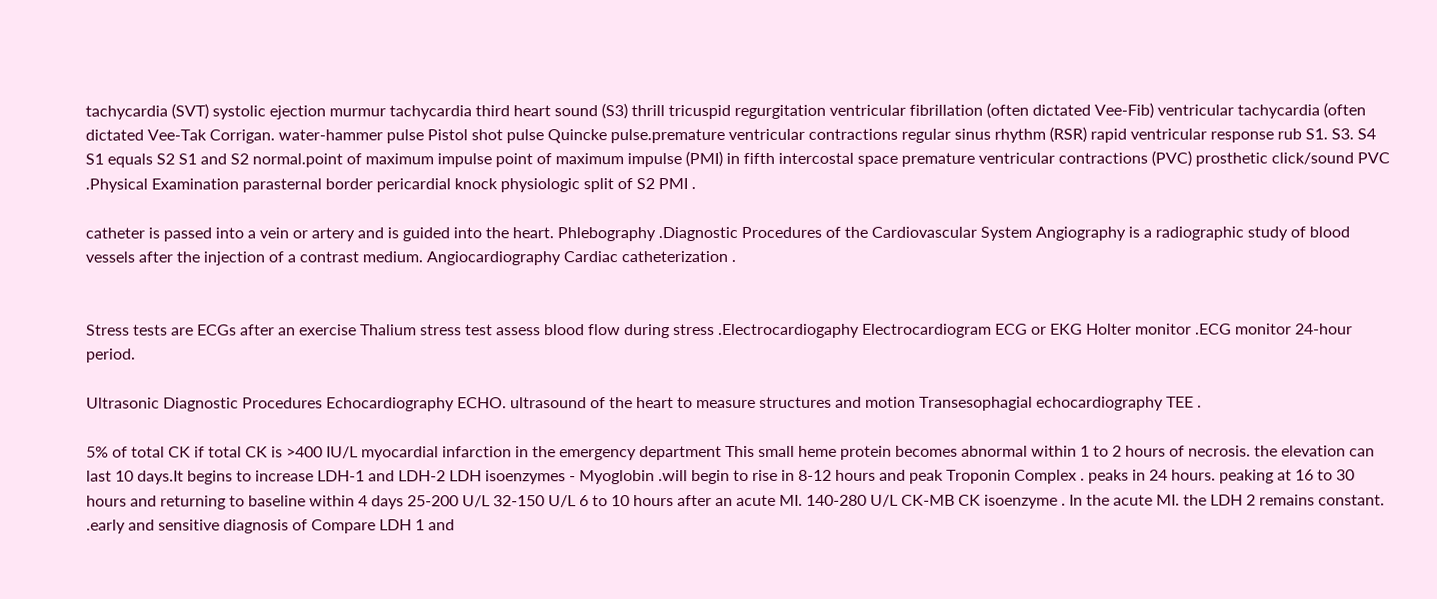tachycardia (SVT) systolic ejection murmur tachycardia third heart sound (S3) thrill tricuspid regurgitation ventricular fibrillation (often dictated Vee-Fib) ventricular tachycardia (often dictated Vee-Tak Corrigan. water-hammer pulse Pistol shot pulse Quincke pulse.premature ventricular contractions regular sinus rhythm (RSR) rapid ventricular response rub S1. S3. S4 S1 equals S2 S1 and S2 normal.point of maximum impulse point of maximum impulse (PMI) in fifth intercostal space premature ventricular contractions (PVC) prosthetic click/sound PVC .Physical Examination parasternal border pericardial knock physiologic split of S2 PMI .

catheter is passed into a vein or artery and is guided into the heart. Phlebography .Diagnostic Procedures of the Cardiovascular System Angiography is a radiographic study of blood vessels after the injection of a contrast medium. Angiocardiography Cardiac catheterization .


Stress tests are ECGs after an exercise Thalium stress test assess blood flow during stress .Electrocardiogaphy Electrocardiogram ECG or EKG Holter monitor .ECG monitor 24-hour period.

Ultrasonic Diagnostic Procedures Echocardiography ECHO. ultrasound of the heart to measure structures and motion Transesophagial echocardiography TEE .

5% of total CK if total CK is >400 IU/L myocardial infarction in the emergency department This small heme protein becomes abnormal within 1 to 2 hours of necrosis. the elevation can last 10 days.It begins to increase LDH-1 and LDH-2 LDH isoenzymes - Myoglobin .will begin to rise in 8-12 hours and peak Troponin Complex . peaks in 24 hours. peaking at 16 to 30 hours and returning to baseline within 4 days 25-200 U/L 32-150 U/L 6 to 10 hours after an acute MI. 140-280 U/L CK-MB CK isoenzyme . In the acute MI. the LDH 2 remains constant. .early and sensitive diagnosis of Compare LDH 1 and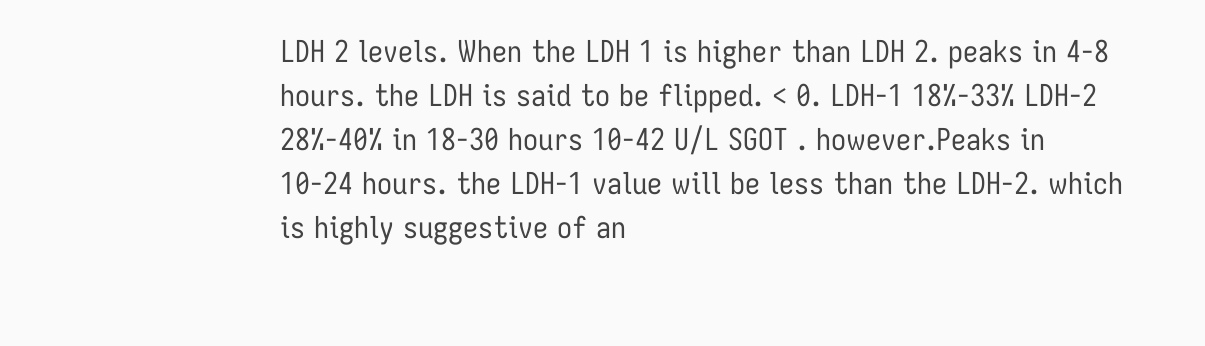LDH 2 levels. When the LDH 1 is higher than LDH 2. peaks in 4-8 hours. the LDH is said to be flipped. < 0. LDH-1 18%-33% LDH-2 28%-40% in 18-30 hours 10-42 U/L SGOT . however.Peaks in 10-24 hours. the LDH-1 value will be less than the LDH-2. which is highly suggestive of an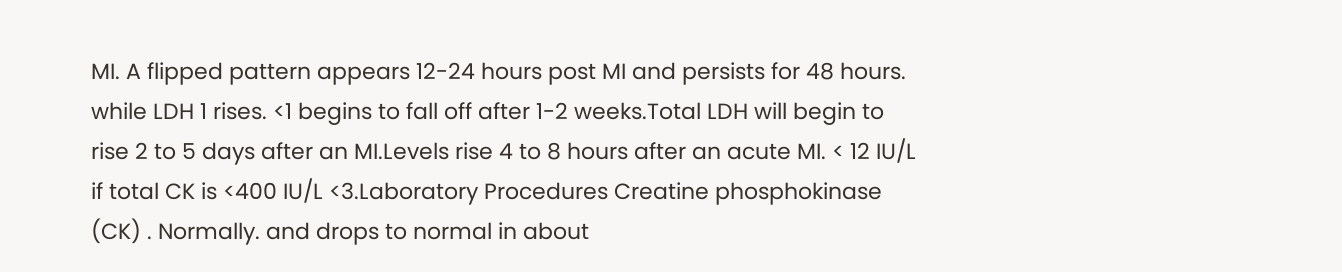MI. A flipped pattern appears 12-24 hours post MI and persists for 48 hours. while LDH 1 rises. <1 begins to fall off after 1-2 weeks.Total LDH will begin to rise 2 to 5 days after an MI.Levels rise 4 to 8 hours after an acute MI. < 12 IU/L if total CK is <400 IU/L <3.Laboratory Procedures Creatine phosphokinase (CK) . Normally. and drops to normal in about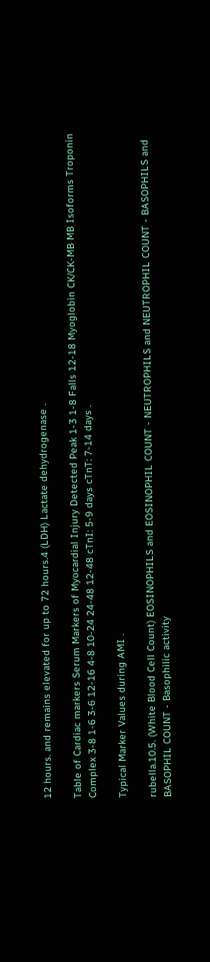12 hours. and remains elevated for up to 72 hours.4 (LDH) Lactate dehydrogenase .

Table of Cardiac markers Serum Markers of Myocardial Injury Detected Peak 1-3 1-8 Falls 12-18 Myoglobin CK/CK-MB MB Isoforms Troponin Complex 3-8 1-6 3-6 12-16 4-8 10-24 24-48 12-48 cTnI: 5-9 days cTnT: 7-14 days .

Typical Marker Values during AMI .

rubella.10.5. (White Blood Cell Count) EOSINOPHILS and EOSINOPHIL COUNT - NEUTROPHILS and NEUTROPHIL COUNT - BASOPHILS and BASOPHIL COUNT - Basophilic activity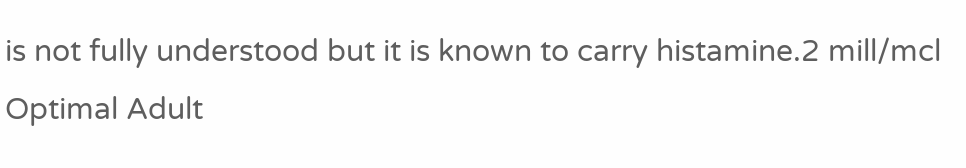is not fully understood but it is known to carry histamine.2 mill/mcl Optimal Adult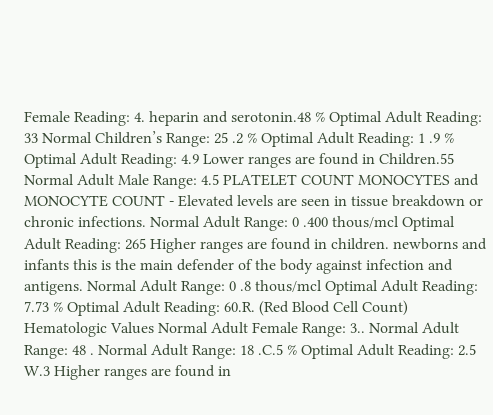Female Reading: 4. heparin and serotonin.48 % Optimal Adult Reading: 33 Normal Children’s Range: 25 .2 % Optimal Adult Reading: 1 .9 % Optimal Adult Reading: 4.9 Lower ranges are found in Children.55 Normal Adult Male Range: 4.5 PLATELET COUNT MONOCYTES and MONOCYTE COUNT - Elevated levels are seen in tissue breakdown or chronic infections. Normal Adult Range: 0 .400 thous/mcl Optimal Adult Reading: 265 Higher ranges are found in children. newborns and infants this is the main defender of the body against infection and antigens. Normal Adult Range: 0 .8 thous/mcl Optimal Adult Reading: 7.73 % Optimal Adult Reading: 60.R. (Red Blood Cell Count) Hematologic Values Normal Adult Female Range: 3.. Normal Adult Range: 48 . Normal Adult Range: 18 .C.5 % Optimal Adult Reading: 2.5 W.3 Higher ranges are found in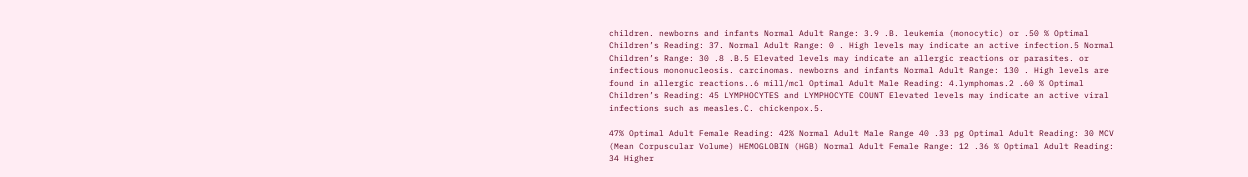children. newborns and infants Normal Adult Range: 3.9 .B. leukemia (monocytic) or .50 % Optimal Children’s Reading: 37. Normal Adult Range: 0 . High levels may indicate an active infection.5 Normal Children’s Range: 30 .8 .B.5 Elevated levels may indicate an allergic reactions or parasites. or infectious mononucleosis. carcinomas. newborns and infants Normal Adult Range: 130 . High levels are found in allergic reactions..6 mill/mcl Optimal Adult Male Reading: 4.lymphomas.2 .60 % Optimal Children’s Reading: 45 LYMPHOCYTES and LYMPHOCYTE COUNT Elevated levels may indicate an active viral infections such as measles.C. chickenpox.5.

47% Optimal Adult Female Reading: 42% Normal Adult Male Range 40 .33 pg Optimal Adult Reading: 30 MCV (Mean Corpuscular Volume) HEMOGLOBIN (HGB) Normal Adult Female Range: 12 .36 % Optimal Adult Reading: 34 Higher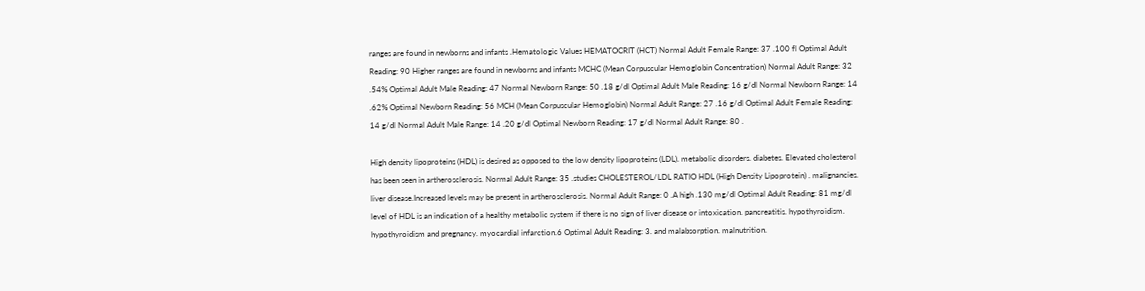ranges are found in newborns and infants .Hematologic Values HEMATOCRIT (HCT) Normal Adult Female Range: 37 .100 fl Optimal Adult Reading: 90 Higher ranges are found in newborns and infants MCHC (Mean Corpuscular Hemoglobin Concentration) Normal Adult Range: 32 .54% Optimal Adult Male Reading: 47 Normal Newborn Range: 50 .18 g/dl Optimal Adult Male Reading: 16 g/dl Normal Newborn Range: 14 .62% Optimal Newborn Reading: 56 MCH (Mean Corpuscular Hemoglobin) Normal Adult Range: 27 .16 g/dl Optimal Adult Female Reading: 14 g/dl Normal Adult Male Range: 14 .20 g/dl Optimal Newborn Reading: 17 g/dl Normal Adult Range: 80 .

High density lipoproteins (HDL) is desired as opposed to the low density lipoproteins (LDL). metabolic disorders. diabetes. Elevated cholesterol has been seen in artherosclerosis. Normal Adult Range: 35 .studies CHOLESTEROL/LDL RATIO HDL (High Density Lipoprotein) . malignancies. liver disease.Increased levels may be present in artherosclerosis. Normal Adult Range: 0 .A high .130 mg/dl Optimal Adult Reading: 81 mg/dl level of HDL is an indication of a healthy metabolic system if there is no sign of liver disease or intoxication. pancreatitis. hypothyroidism. hypothyroidism and pregnancy. myocardial infarction.6 Optimal Adult Reading: 3. and malabsorption. malnutrition.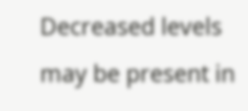Decreased levels may be present in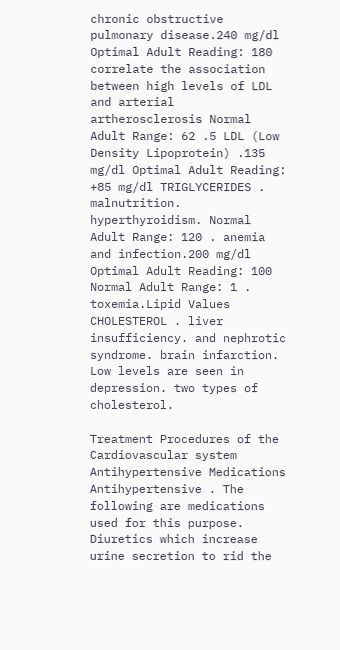chronic obstructive pulmonary disease.240 mg/dl Optimal Adult Reading: 180 correlate the association between high levels of LDL and arterial artherosclerosis Normal Adult Range: 62 .5 LDL (Low Density Lipoprotein) .135 mg/dl Optimal Adult Reading: +85 mg/dl TRIGLYCERIDES . malnutrition. hyperthyroidism. Normal Adult Range: 120 . anemia and infection.200 mg/dl Optimal Adult Reading: 100 Normal Adult Range: 1 . toxemia.Lipid Values CHOLESTEROL . liver insufficiency. and nephrotic syndrome. brain infarction. Low levels are seen in depression. two types of cholesterol.

Treatment Procedures of the Cardiovascular system Antihypertensive Medications Antihypertensive . The following are medications used for this purpose. Diuretics which increase urine secretion to rid the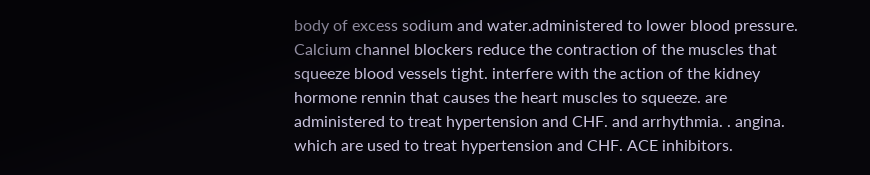body of excess sodium and water.administered to lower blood pressure. Calcium channel blockers reduce the contraction of the muscles that squeeze blood vessels tight. interfere with the action of the kidney hormone rennin that causes the heart muscles to squeeze. are administered to treat hypertension and CHF. and arrhythmia. . angina. which are used to treat hypertension and CHF. ACE inhibitors.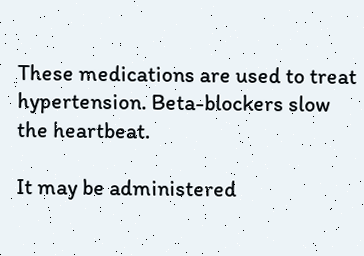These medications are used to treat hypertension. Beta-blockers slow the heartbeat.

It may be administered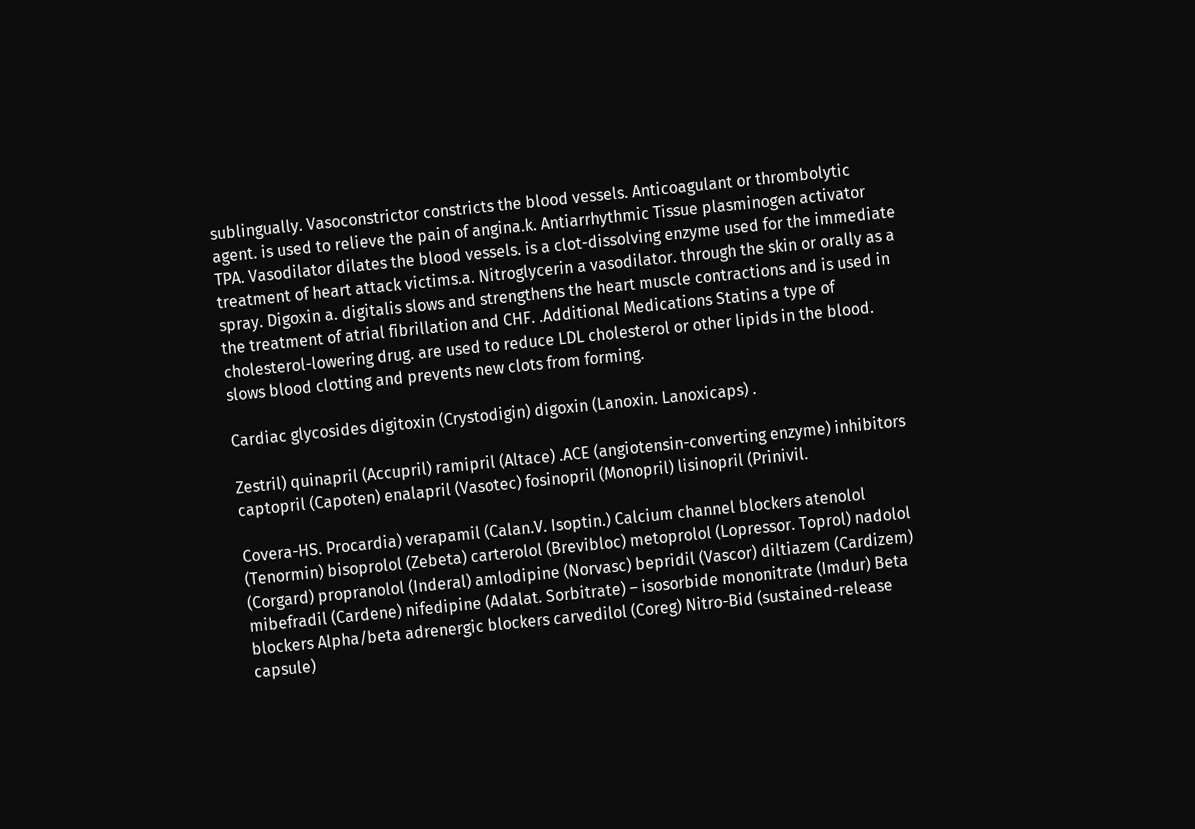sublingually. Vasoconstrictor constricts the blood vessels. Anticoagulant or thrombolytic agent. is used to relieve the pain of angina.k. Antiarrhythmic Tissue plasminogen activator TPA. Vasodilator dilates the blood vessels. is a clot-dissolving enzyme used for the immediate treatment of heart attack victims.a. Nitroglycerin a vasodilator. through the skin or orally as a spray. Digoxin a. digitalis slows and strengthens the heart muscle contractions and is used in the treatment of atrial fibrillation and CHF. .Additional Medications Statins a type of cholesterol-lowering drug. are used to reduce LDL cholesterol or other lipids in the blood. slows blood clotting and prevents new clots from forming.

Cardiac glycosides digitoxin (Crystodigin) digoxin (Lanoxin. Lanoxicaps) .

Zestril) quinapril (Accupril) ramipril (Altace) .ACE (angiotensin-converting enzyme) inhibitors captopril (Capoten) enalapril (Vasotec) fosinopril (Monopril) lisinopril (Prinivil.

Covera-HS. Procardia) verapamil (Calan.V. Isoptin.) Calcium channel blockers atenolol (Tenormin) bisoprolol (Zebeta) carterolol (Brevibloc) metoprolol (Lopressor. Toprol) nadolol (Corgard) propranolol (Inderal) amlodipine (Norvasc) bepridil (Vascor) diltiazem (Cardizem) mibefradil (Cardene) nifedipine (Adalat. Sorbitrate) – isosorbide mononitrate (Imdur) Beta blockers Alpha/beta adrenergic blockers carvedilol (Coreg) Nitro-Bid (sustained-release capsule)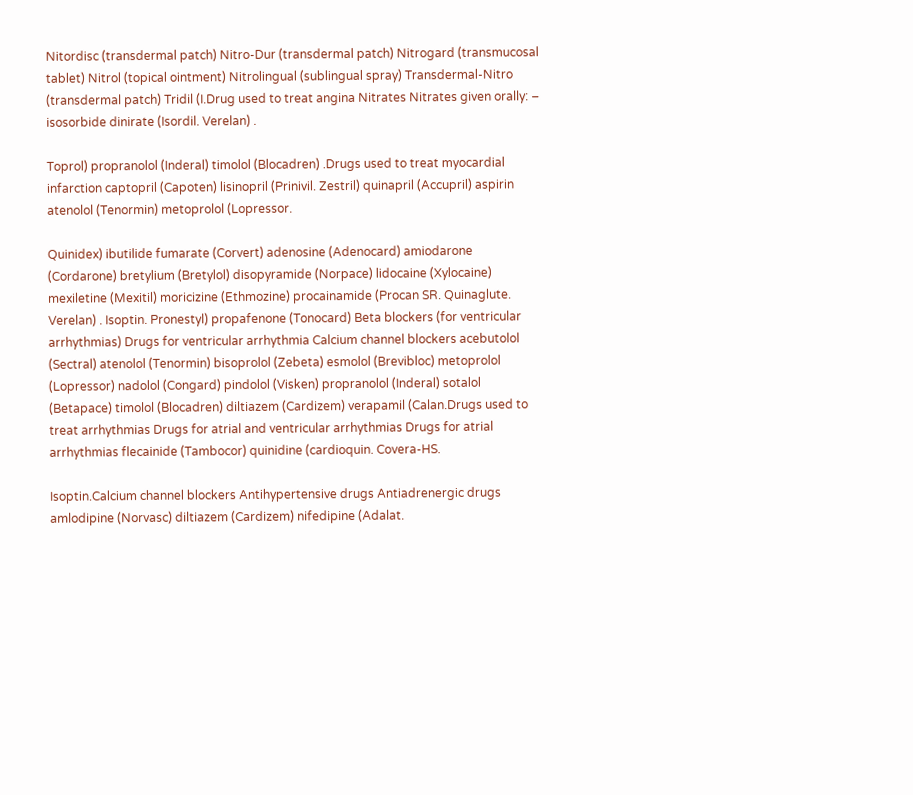Nitordisc (transdermal patch) Nitro-Dur (transdermal patch) Nitrogard (transmucosal tablet) Nitrol (topical ointment) Nitrolingual (sublingual spray) Transdermal-Nitro (transdermal patch) Tridil (I.Drug used to treat angina Nitrates Nitrates given orally: – isosorbide dinirate (Isordil. Verelan) .

Toprol) propranolol (Inderal) timolol (Blocadren) .Drugs used to treat myocardial infarction captopril (Capoten) lisinopril (Prinivil. Zestril) quinapril (Accupril) aspirin atenolol (Tenormin) metoprolol (Lopressor.

Quinidex) ibutilide fumarate (Corvert) adenosine (Adenocard) amiodarone (Cordarone) bretylium (Bretylol) disopyramide (Norpace) lidocaine (Xylocaine) mexiletine (Mexitil) moricizine (Ethmozine) procainamide (Procan SR. Quinaglute. Verelan) . Isoptin. Pronestyl) propafenone (Tonocard) Beta blockers (for ventricular arrhythmias) Drugs for ventricular arrhythmia Calcium channel blockers acebutolol (Sectral) atenolol (Tenormin) bisoprolol (Zebeta) esmolol (Brevibloc) metoprolol (Lopressor) nadolol (Congard) pindolol (Visken) propranolol (Inderal) sotalol (Betapace) timolol (Blocadren) diltiazem (Cardizem) verapamil (Calan.Drugs used to treat arrhythmias Drugs for atrial and ventricular arrhythmias Drugs for atrial arrhythmias flecainide (Tambocor) quinidine (cardioquin. Covera-HS.

Isoptin.Calcium channel blockers Antihypertensive drugs Antiadrenergic drugs amlodipine (Norvasc) diltiazem (Cardizem) nifedipine (Adalat.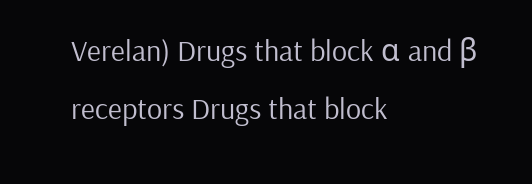Verelan) Drugs that block α and β receptors Drugs that block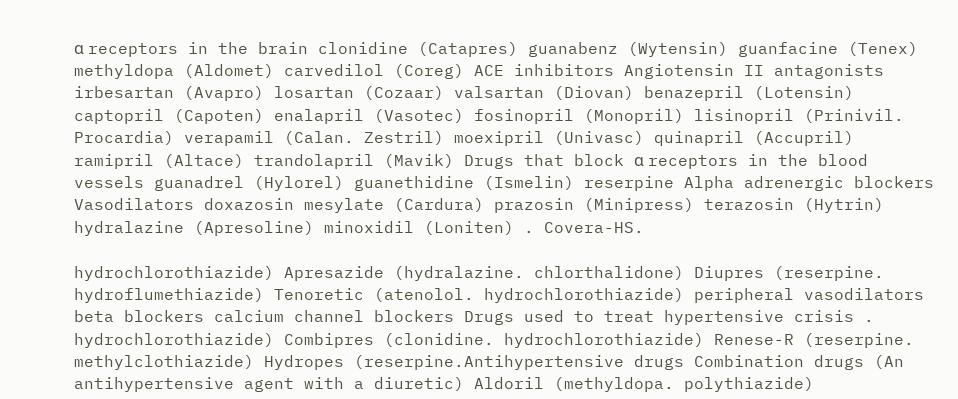α receptors in the brain clonidine (Catapres) guanabenz (Wytensin) guanfacine (Tenex) methyldopa (Aldomet) carvedilol (Coreg) ACE inhibitors Angiotensin II antagonists irbesartan (Avapro) losartan (Cozaar) valsartan (Diovan) benazepril (Lotensin) captopril (Capoten) enalapril (Vasotec) fosinopril (Monopril) lisinopril (Prinivil. Procardia) verapamil (Calan. Zestril) moexipril (Univasc) quinapril (Accupril) ramipril (Altace) trandolapril (Mavik) Drugs that block α receptors in the blood vessels guanadrel (Hylorel) guanethidine (Ismelin) reserpine Alpha adrenergic blockers Vasodilators doxazosin mesylate (Cardura) prazosin (Minipress) terazosin (Hytrin) hydralazine (Apresoline) minoxidil (Loniten) . Covera-HS.

hydrochlorothiazide) Apresazide (hydralazine. chlorthalidone) Diupres (reserpine. hydroflumethiazide) Tenoretic (atenolol. hydrochlorothiazide) peripheral vasodilators beta blockers calcium channel blockers Drugs used to treat hypertensive crisis . hydrochlorothiazide) Combipres (clonidine. hydrochlorothiazide) Renese-R (reserpine. methylclothiazide) Hydropes (reserpine.Antihypertensive drugs Combination drugs (An antihypertensive agent with a diuretic) Aldoril (methyldopa. polythiazide)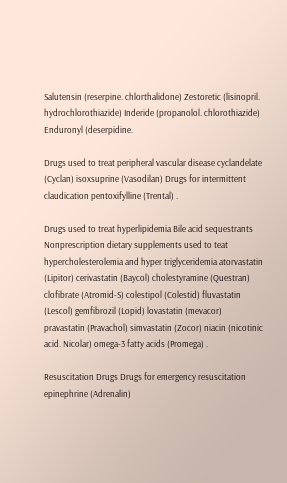Salutensin (reserpine. chlorthalidone) Zestoretic (lisinopril. hydrochlorothiazide) Inderide (propanolol. chlorothiazide) Enduronyl (deserpidine.

Drugs used to treat peripheral vascular disease cyclandelate (Cyclan) isoxsuprine (Vasodilan) Drugs for intermittent claudication pentoxifylline (Trental) .

Drugs used to treat hyperlipidemia Bile acid sequestrants Nonprescription dietary supplements used to teat hypercholesterolemia and hyper triglyceridemia atorvastatin (Lipitor) cerivastatin (Baycol) cholestyramine (Questran) clofibrate (Atromid-S) colestipol (Colestid) fluvastatin (Lescol) gemfibrozil (Lopid) lovastatin (mevacor) pravastatin (Pravachol) simvastatin (Zocor) niacin (nicotinic acid. Nicolar) omega-3 fatty acids (Promega) .

Resuscitation Drugs Drugs for emergency resuscitation epinephrine (Adrenalin)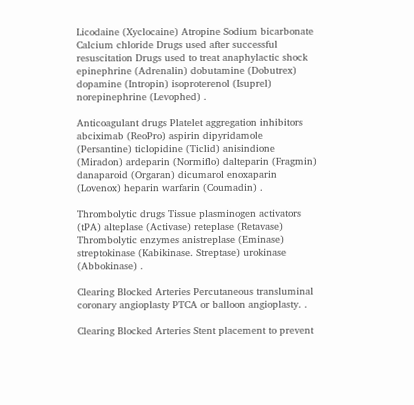Licodaine (Xyclocaine) Atropine Sodium bicarbonate Calcium chloride Drugs used after successful resuscitation Drugs used to treat anaphylactic shock epinephrine (Adrenalin) dobutamine (Dobutrex) dopamine (Intropin) isoproterenol (Isuprel) norepinephrine (Levophed) .

Anticoagulant drugs Platelet aggregation inhibitors abciximab (ReoPro) aspirin dipyridamole (Persantine) ticlopidine (Ticlid) anisindione (Miradon) ardeparin (Normiflo) dalteparin (Fragmin) danaparoid (Orgaran) dicumarol enoxaparin (Lovenox) heparin warfarin (Coumadin) .

Thrombolytic drugs Tissue plasminogen activators (tPA) alteplase (Activase) reteplase (Retavase) Thrombolytic enzymes anistreplase (Eminase) streptokinase (Kabikinase. Streptase) urokinase (Abbokinase) .

Clearing Blocked Arteries Percutaneous transluminal coronary angioplasty PTCA or balloon angioplasty. .

Clearing Blocked Arteries Stent placement to prevent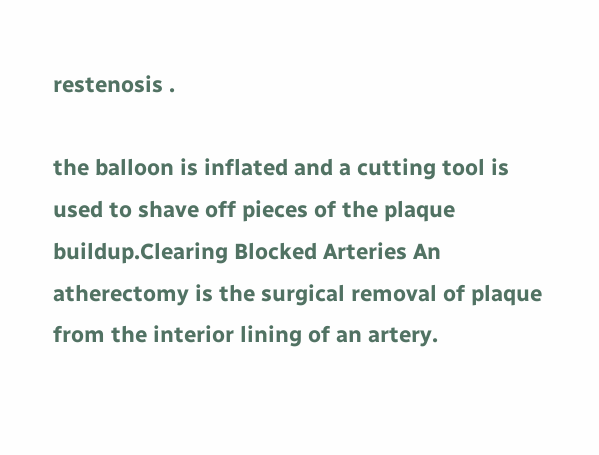restenosis .

the balloon is inflated and a cutting tool is used to shave off pieces of the plaque buildup.Clearing Blocked Arteries An atherectomy is the surgical removal of plaque from the interior lining of an artery.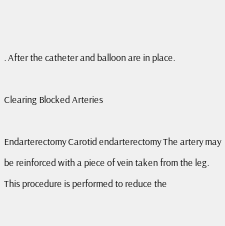. After the catheter and balloon are in place.

Clearing Blocked Arteries

Endarterectomy Carotid endarterectomy The artery may be reinforced with a piece of vein taken from the leg. This procedure is performed to reduce the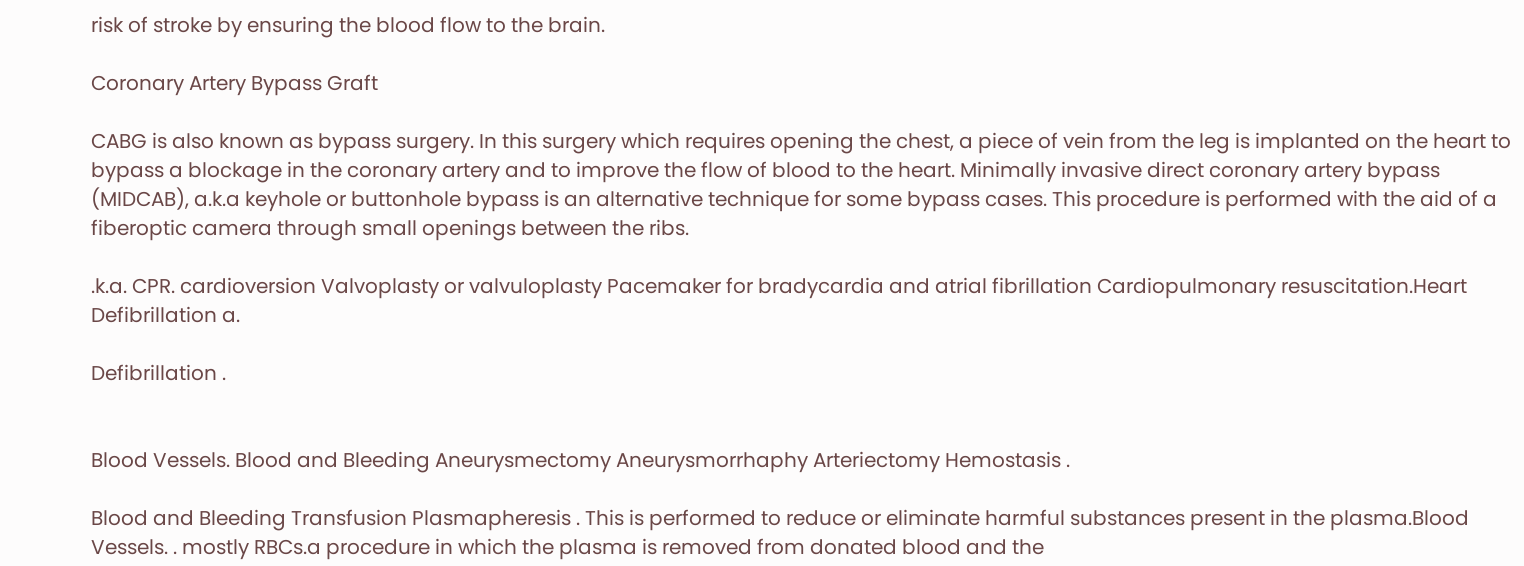risk of stroke by ensuring the blood flow to the brain.

Coronary Artery Bypass Graft

CABG is also known as bypass surgery. In this surgery which requires opening the chest, a piece of vein from the leg is implanted on the heart to bypass a blockage in the coronary artery and to improve the flow of blood to the heart. Minimally invasive direct coronary artery bypass (MIDCAB), a.k.a keyhole or buttonhole bypass is an alternative technique for some bypass cases. This procedure is performed with the aid of a fiberoptic camera through small openings between the ribs.

.k.a. CPR. cardioversion Valvoplasty or valvuloplasty Pacemaker for bradycardia and atrial fibrillation Cardiopulmonary resuscitation.Heart Defibrillation a.

Defibrillation .


Blood Vessels. Blood and Bleeding Aneurysmectomy Aneurysmorrhaphy Arteriectomy Hemostasis .

Blood and Bleeding Transfusion Plasmapheresis . This is performed to reduce or eliminate harmful substances present in the plasma.Blood Vessels. . mostly RBCs.a procedure in which the plasma is removed from donated blood and the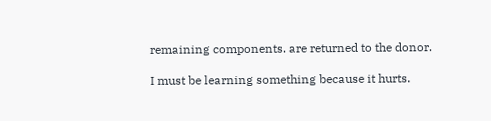remaining components. are returned to the donor.

I must be learning something because it hurts.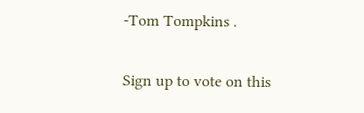-Tom Tompkins .

Sign up to vote on this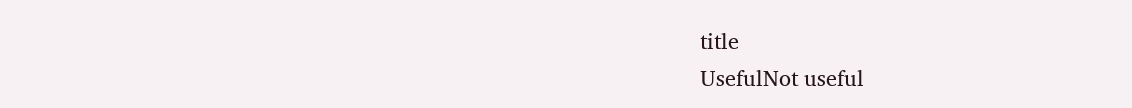title
UsefulNot useful